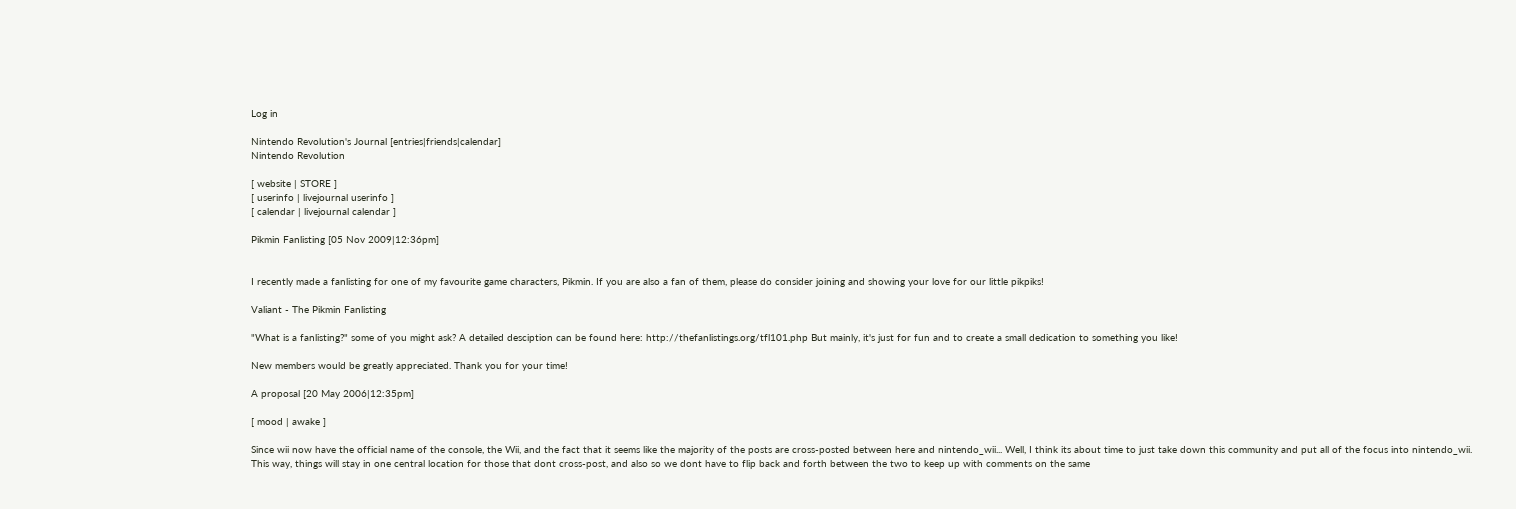Log in

Nintendo Revolution's Journal [entries|friends|calendar]
Nintendo Revolution

[ website | STORE ]
[ userinfo | livejournal userinfo ]
[ calendar | livejournal calendar ]

Pikmin Fanlisting [05 Nov 2009|12:36pm]


I recently made a fanlisting for one of my favourite game characters, Pikmin. If you are also a fan of them, please do consider joining and showing your love for our little pikpiks!

Valiant - The Pikmin Fanlisting

"What is a fanlisting?" some of you might ask? A detailed desciption can be found here: http://thefanlistings.org/tfl101.php But mainly, it's just for fun and to create a small dedication to something you like!

New members would be greatly appreciated. Thank you for your time!

A proposal [20 May 2006|12:35pm]

[ mood | awake ]

Since wii now have the official name of the console, the Wii, and the fact that it seems like the majority of the posts are cross-posted between here and nintendo_wii... Well, I think its about time to just take down this community and put all of the focus into nintendo_wii. This way, things will stay in one central location for those that dont cross-post, and also so we dont have to flip back and forth between the two to keep up with comments on the same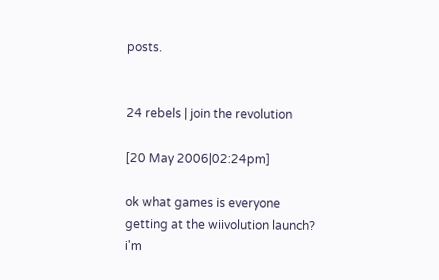posts.


24 rebels | join the revolution

[20 May 2006|02:24pm]

ok what games is everyone getting at the wiivolution launch? i'm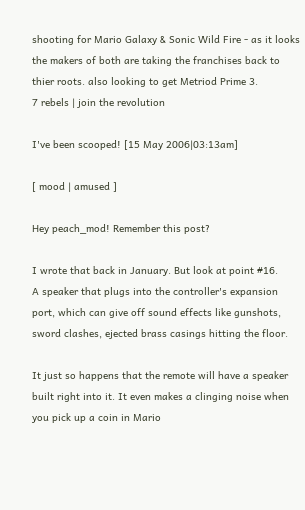shooting for Mario Galaxy & Sonic Wild Fire - as it looks the makers of both are taking the franchises back to thier roots. also looking to get Metriod Prime 3.
7 rebels | join the revolution

I've been scooped! [15 May 2006|03:13am]

[ mood | amused ]

Hey peach_mod! Remember this post?

I wrote that back in January. But look at point #16.
A speaker that plugs into the controller's expansion port, which can give off sound effects like gunshots, sword clashes, ejected brass casings hitting the floor.

It just so happens that the remote will have a speaker built right into it. It even makes a clinging noise when you pick up a coin in Mario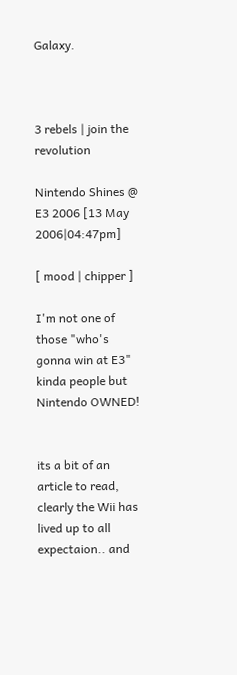Galaxy.



3 rebels | join the revolution

Nintendo Shines @ E3 2006 [13 May 2006|04:47pm]

[ mood | chipper ]

I'm not one of those "who's gonna win at E3" kinda people but Nintendo OWNED!


its a bit of an article to read, clearly the Wii has lived up to all expectaion.. and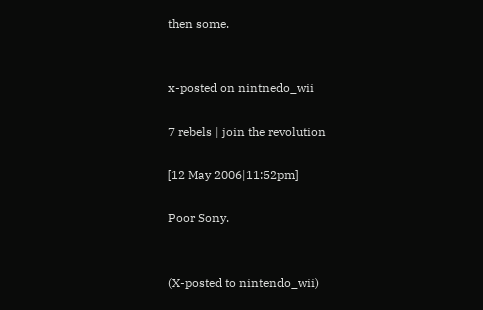then some.


x-posted on nintnedo_wii

7 rebels | join the revolution

[12 May 2006|11:52pm]

Poor Sony.


(X-posted to nintendo_wii)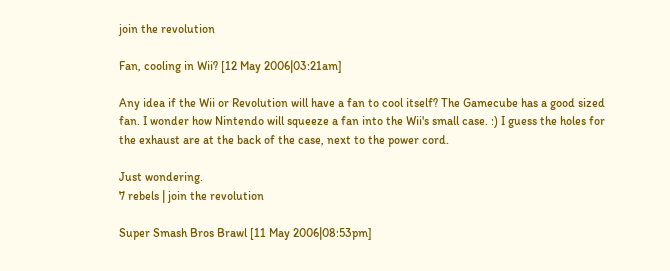join the revolution

Fan, cooling in Wii? [12 May 2006|03:21am]

Any idea if the Wii or Revolution will have a fan to cool itself? The Gamecube has a good sized fan. I wonder how Nintendo will squeeze a fan into the Wii's small case. :) I guess the holes for the exhaust are at the back of the case, next to the power cord.

Just wondering.
7 rebels | join the revolution

Super Smash Bros Brawl [11 May 2006|08:53pm]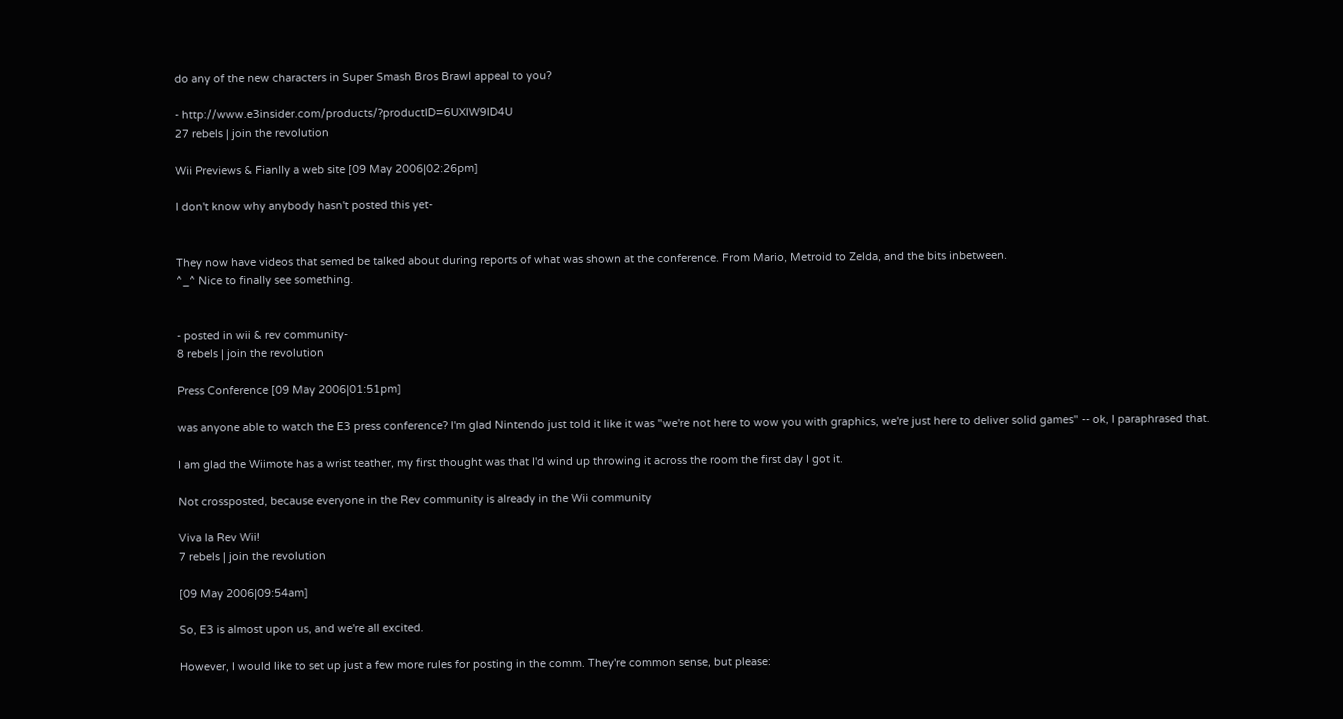do any of the new characters in Super Smash Bros Brawl appeal to you?

- http://www.e3insider.com/products/?productID=6UXIW9ID4U
27 rebels | join the revolution

Wii Previews & Fianlly a web site [09 May 2006|02:26pm]

I don't know why anybody hasn't posted this yet-


They now have videos that semed be talked about during reports of what was shown at the conference. From Mario, Metroid to Zelda, and the bits inbetween.
^_^ Nice to finally see something.


- posted in wii & rev community-
8 rebels | join the revolution

Press Conference [09 May 2006|01:51pm]

was anyone able to watch the E3 press conference? I'm glad Nintendo just told it like it was "we're not here to wow you with graphics, we're just here to deliver solid games" -- ok, I paraphrased that.

I am glad the Wiimote has a wrist teather, my first thought was that I'd wind up throwing it across the room the first day I got it.

Not crossposted, because everyone in the Rev community is already in the Wii community

Viva la Rev Wii!
7 rebels | join the revolution

[09 May 2006|09:54am]

So, E3 is almost upon us, and we're all excited.

However, I would like to set up just a few more rules for posting in the comm. They're common sense, but please: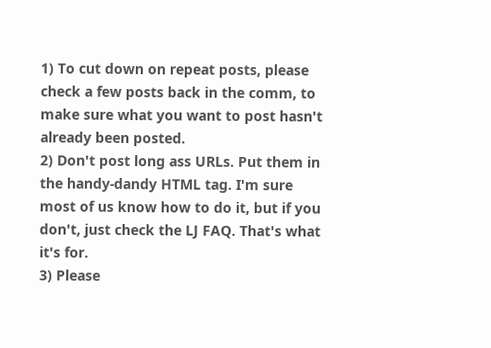1) To cut down on repeat posts, please check a few posts back in the comm, to make sure what you want to post hasn't already been posted.
2) Don't post long ass URLs. Put them in the handy-dandy HTML tag. I'm sure most of us know how to do it, but if you don't, just check the LJ FAQ. That's what it's for.
3) Please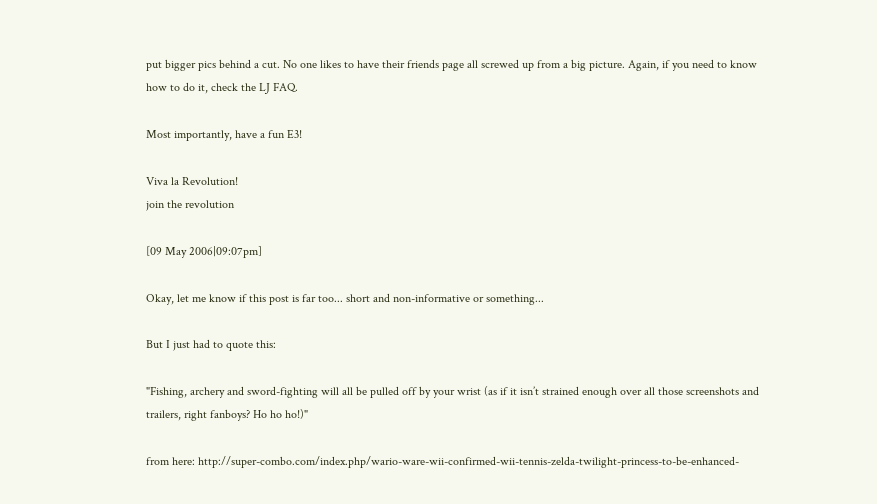put bigger pics behind a cut. No one likes to have their friends page all screwed up from a big picture. Again, if you need to know how to do it, check the LJ FAQ.

Most importantly, have a fun E3!

Viva la Revolution!
join the revolution

[09 May 2006|09:07pm]

Okay, let me know if this post is far too... short and non-informative or something...

But I just had to quote this:

"Fishing, archery and sword-fighting will all be pulled off by your wrist (as if it isn’t strained enough over all those screenshots and trailers, right fanboys? Ho ho ho!)"

from here: http://super-combo.com/index.php/wario-ware-wii-confirmed-wii-tennis-zelda-twilight-princess-to-be-enhanced-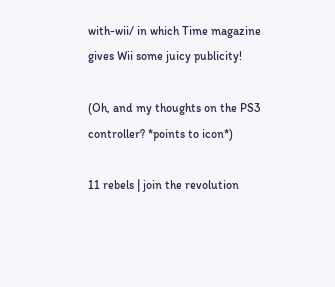with-wii/ in which Time magazine gives Wii some juicy publicity!

(Oh, and my thoughts on the PS3 controller? *points to icon*)

11 rebels | join the revolution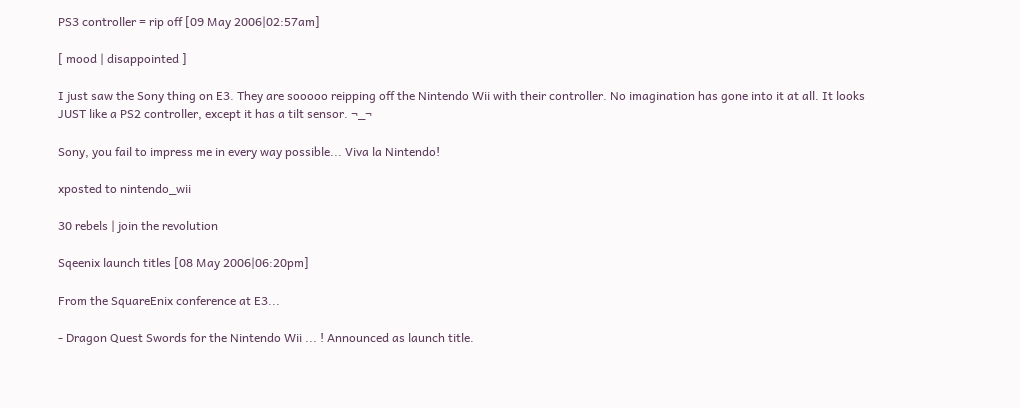PS3 controller = rip off [09 May 2006|02:57am]

[ mood | disappointed ]

I just saw the Sony thing on E3. They are sooooo reipping off the Nintendo Wii with their controller. No imagination has gone into it at all. It looks JUST like a PS2 controller, except it has a tilt sensor. ¬_¬

Sony, you fail to impress me in every way possible... Viva la Nintendo!

xposted to nintendo_wii

30 rebels | join the revolution

Sqeenix launch titles [08 May 2006|06:20pm]

From the SquareEnix conference at E3...

- Dragon Quest Swords for the Nintendo Wii ... ! Announced as launch title.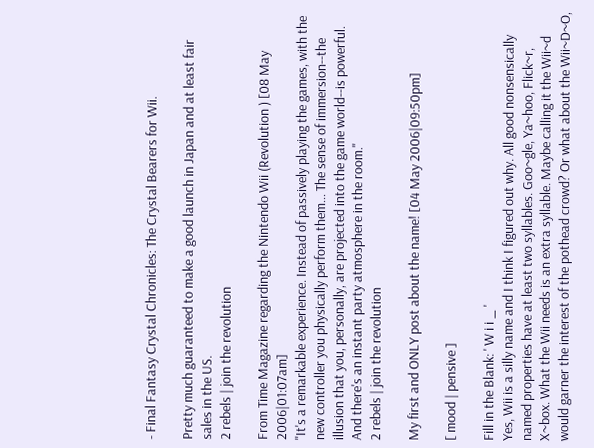- Final Fantasy Crystal Chronicles: The Crystal Bearers for Wii.

Pretty much guaranteed to make a good launch in Japan and at least fair sales in the US.
2 rebels | join the revolution

From Time Magazine regarding the Nintendo Wii (Revolution ) [08 May 2006|01:07am]
"It's a remarkable experience. Instead of passively playing the games, with the new controller you physically perform them... The sense of immersion--the illusion that you, personally, are projected into the game world--is powerful. And there's an instant party atmosphere in the room."
2 rebels | join the revolution

My first and ONLY post about the name! [04 May 2006|09:50pm]

[ mood | pensive ]

Fill in the Blank: ' W i i _ '
Yes, Wii is a silly name and I think I figured out why. All good nonsensically named properties have at least two syllables. Goo~gle, Ya~hoo, Flick~r, X~box. What the Wii needs is an extra syllable. Maybe calling it the Wii~d would garner the interest of the pothead crowd? Or what about the Wii~D~O,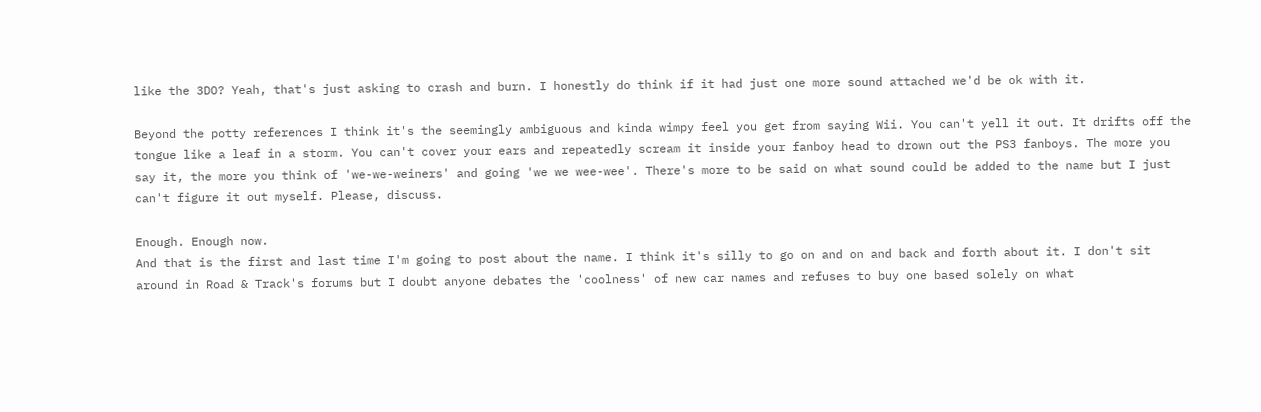like the 3DO? Yeah, that's just asking to crash and burn. I honestly do think if it had just one more sound attached we'd be ok with it.

Beyond the potty references I think it's the seemingly ambiguous and kinda wimpy feel you get from saying Wii. You can't yell it out. It drifts off the tongue like a leaf in a storm. You can't cover your ears and repeatedly scream it inside your fanboy head to drown out the PS3 fanboys. The more you say it, the more you think of 'we-we-weiners' and going 'we we wee-wee'. There's more to be said on what sound could be added to the name but I just can't figure it out myself. Please, discuss.

Enough. Enough now.
And that is the first and last time I'm going to post about the name. I think it's silly to go on and on and back and forth about it. I don't sit around in Road & Track's forums but I doubt anyone debates the 'coolness' of new car names and refuses to buy one based solely on what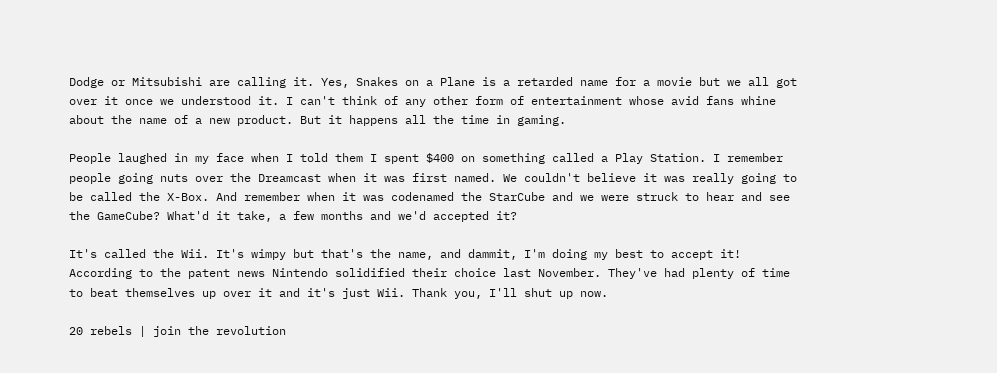Dodge or Mitsubishi are calling it. Yes, Snakes on a Plane is a retarded name for a movie but we all got over it once we understood it. I can't think of any other form of entertainment whose avid fans whine about the name of a new product. But it happens all the time in gaming.

People laughed in my face when I told them I spent $400 on something called a Play Station. I remember people going nuts over the Dreamcast when it was first named. We couldn't believe it was really going to be called the X-Box. And remember when it was codenamed the StarCube and we were struck to hear and see the GameCube? What'd it take, a few months and we'd accepted it?

It's called the Wii. It's wimpy but that's the name, and dammit, I'm doing my best to accept it! According to the patent news Nintendo solidified their choice last November. They've had plenty of time to beat themselves up over it and it's just Wii. Thank you, I'll shut up now.

20 rebels | join the revolution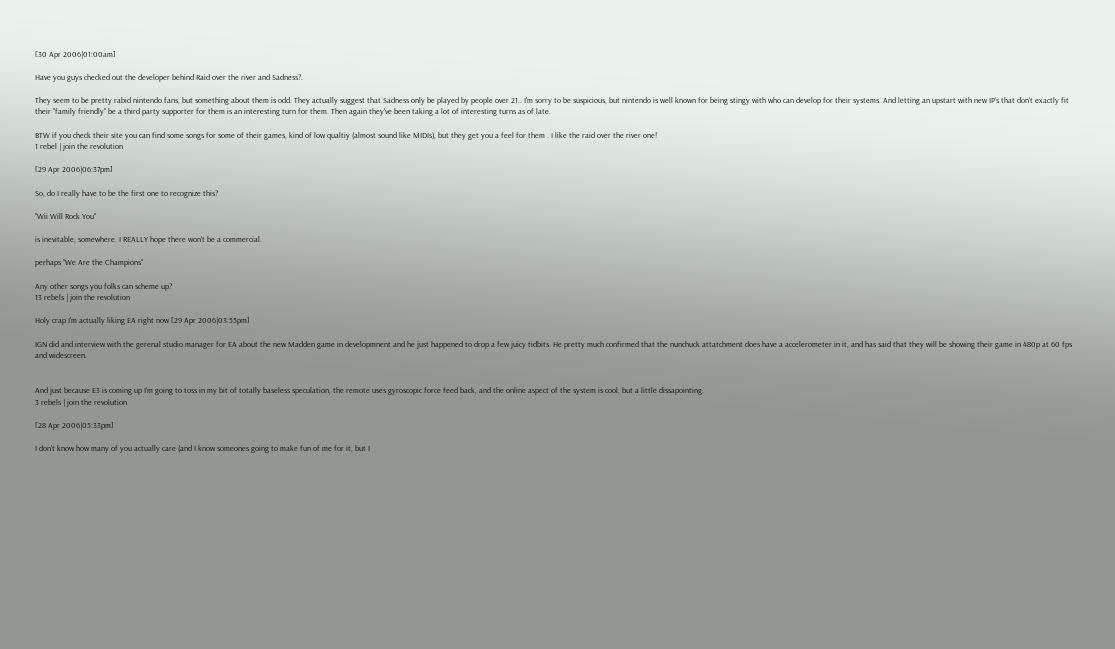[30 Apr 2006|01:00am]

Have you guys checked out the developer behind Raid over the river and Sadness?.

They seem to be pretty rabid nintendo fans, but something about them is odd. They actually suggest that Sadness only be played by people over 21.. I'm sorry to be suspicious, but nintendo is well known for being stingy with who can develop for their systems. And letting an upstart with new IP's that don't exactly fit their "family friendly" be a third party supporter for them is an interesting turn for them. Then again they've been taking a lot of interesting turns as of late.

BTW if you check their site you can find some songs for some of their games, kind of low qualtiy (almost sound like MIDIs), but they get you a feel for them . I like the raid over the river one!
1 rebel | join the revolution

[29 Apr 2006|06:37pm]

So, do I really have to be the first one to recognize this?

"Wii Will Rock You"

is inevitable, somewhere. I REALLY hope there won't be a commercial.

perhaps "We Are the Champions"

Any other songs you folks can scheme up?
13 rebels | join the revolution

Holy crap I'm actually liking EA right now [29 Apr 2006|03:55pm]

IGN did and interview with the gerenal studio manager for EA about the new Madden game in developmnent and he just happened to drop a few juicy tidbits. He pretty much confirmed that the nunchuck attatchment does have a accelerometer in it, and has said that they will be showing their game in 480p at 60 fps and widescreen.


And just because E3 is coming up I'm going to toss in my bit of totally baseless speculation, the remote uses gyroscopic force feed back, and the online aspect of the system is cool, but a little dissapointing.
3 rebels | join the revolution

[28 Apr 2006|05:33pm]

I don't know how many of you actually care (and I know someones going to make fun of me for it, but I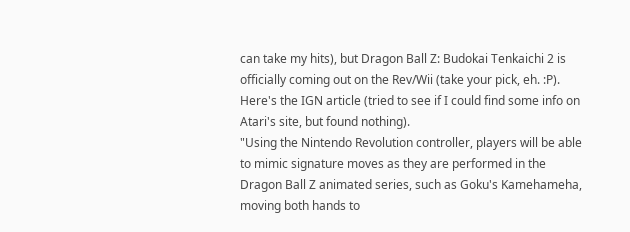can take my hits), but Dragon Ball Z: Budokai Tenkaichi 2 is officially coming out on the Rev/Wii (take your pick, eh. :P). Here's the IGN article (tried to see if I could find some info on Atari's site, but found nothing).
"Using the Nintendo Revolution controller, players will be able to mimic signature moves as they are performed in the Dragon Ball Z animated series, such as Goku's Kamehameha, moving both hands to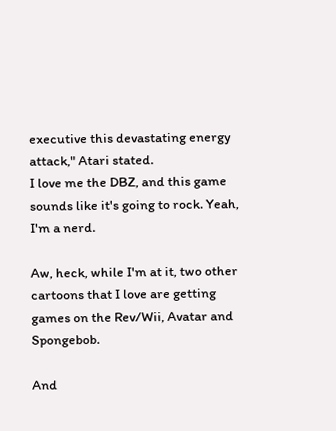executive this devastating energy attack," Atari stated.
I love me the DBZ, and this game sounds like it's going to rock. Yeah, I'm a nerd.

Aw, heck, while I'm at it, two other cartoons that I love are getting games on the Rev/Wii, Avatar and Spongebob.

And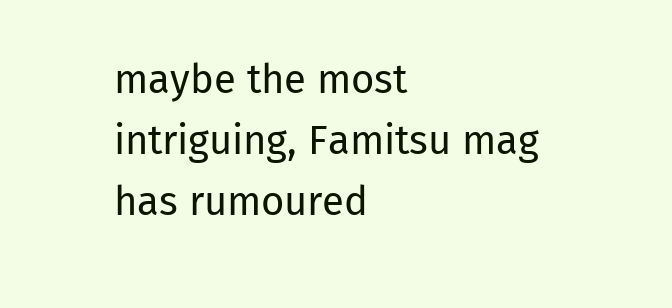maybe the most intriguing, Famitsu mag has rumoured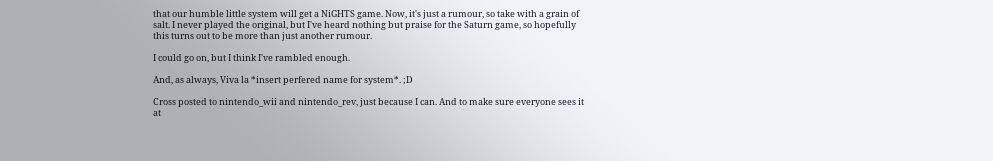that our humble little system will get a NiGHTS game. Now, it's just a rumour, so take with a grain of salt. I never played the original, but I've heard nothing but praise for the Saturn game, so hopefully this turns out to be more than just another rumour.

I could go on, but I think I've rambled enough.

And, as always, Viva la *insert perfered name for system*. ;D

Cross posted to nintendo_wii and nintendo_rev, just because I can. And to make sure everyone sees it at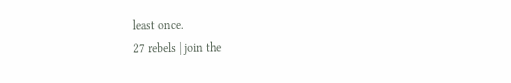least once.
27 rebels | join the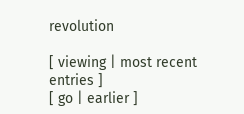revolution

[ viewing | most recent entries ]
[ go | earlier ]